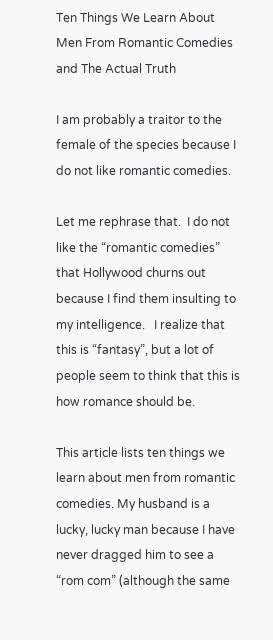Ten Things We Learn About Men From Romantic Comedies and The Actual Truth

I am probably a traitor to the female of the species because I do not like romantic comedies.

Let me rephrase that.  I do not like the “romantic comedies” that Hollywood churns out because I find them insulting to my intelligence.   I realize that this is “fantasy”, but a lot of people seem to think that this is how romance should be.

This article lists ten things we learn about men from romantic comedies. My husband is a lucky, lucky man because I have never dragged him to see a “rom com” (although the same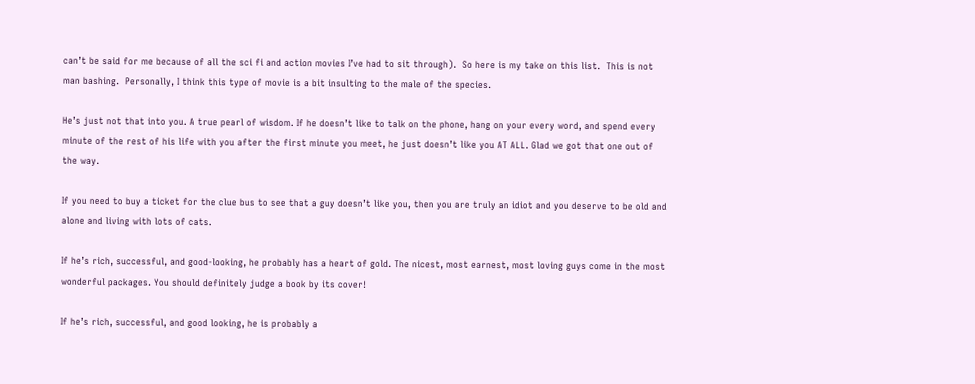can’t be said for me because of all the sci fi and action movies I’ve had to sit through).  So here is my take on this list.  This is not man bashing.  Personally, I think this type of movie is a bit insulting to the male of the species.

He’s just not that into you. A true pearl of wisdom. If he doesn’t like to talk on the phone, hang on your every word, and spend every minute of the rest of his life with you after the first minute you meet, he just doesn’t like you AT ALL. Glad we got that one out of the way.

If you need to buy a ticket for the clue bus to see that a guy doesn’t like you, then you are truly an idiot and you deserve to be old and alone and living with lots of cats.

If he’s rich, successful, and good-looking, he probably has a heart of gold. The nicest, most earnest, most loving guys come in the most wonderful packages. You should definitely judge a book by its cover!

If he’s rich, successful, and good looking, he is probably a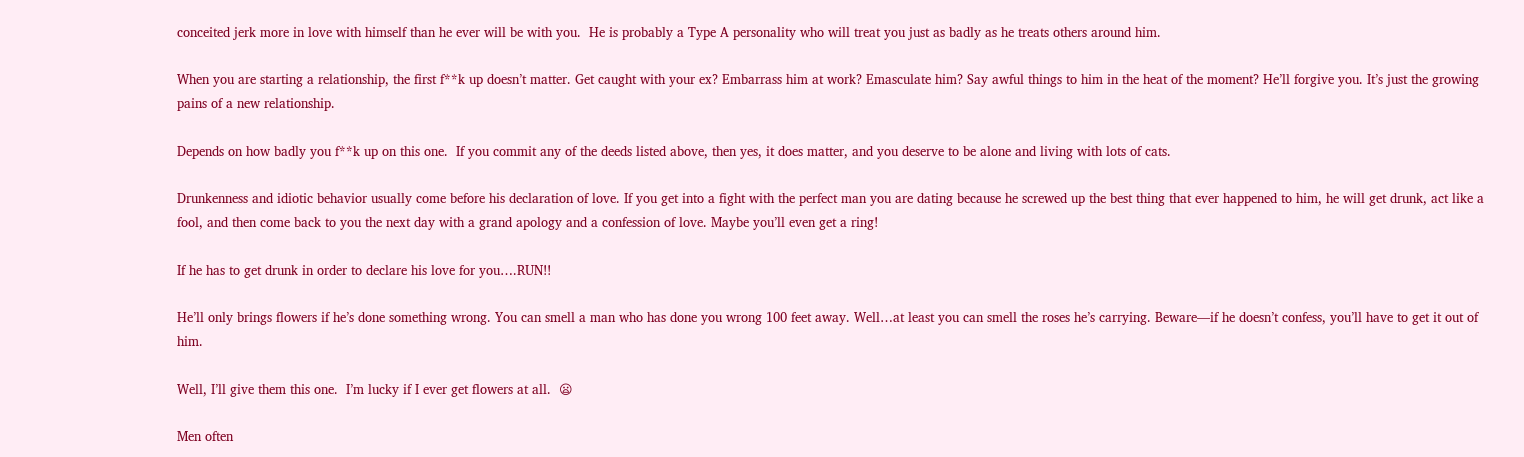conceited jerk more in love with himself than he ever will be with you.  He is probably a Type A personality who will treat you just as badly as he treats others around him.

When you are starting a relationship, the first f**k up doesn’t matter. Get caught with your ex? Embarrass him at work? Emasculate him? Say awful things to him in the heat of the moment? He’ll forgive you. It’s just the growing pains of a new relationship.

Depends on how badly you f**k up on this one.  If you commit any of the deeds listed above, then yes, it does matter, and you deserve to be alone and living with lots of cats.

Drunkenness and idiotic behavior usually come before his declaration of love. If you get into a fight with the perfect man you are dating because he screwed up the best thing that ever happened to him, he will get drunk, act like a fool, and then come back to you the next day with a grand apology and a confession of love. Maybe you’ll even get a ring!

If he has to get drunk in order to declare his love for you….RUN!!

He’ll only brings flowers if he’s done something wrong. You can smell a man who has done you wrong 100 feet away. Well…at least you can smell the roses he’s carrying. Beware—if he doesn’t confess, you’ll have to get it out of him.

Well, I’ll give them this one.  I’m lucky if I ever get flowers at all.  😦

Men often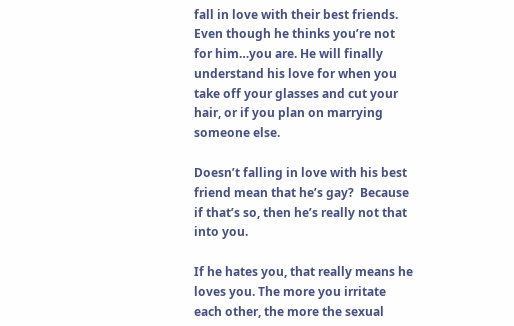fall in love with their best friends. Even though he thinks you’re not for him…you are. He will finally understand his love for when you take off your glasses and cut your hair, or if you plan on marrying someone else.

Doesn’t falling in love with his best friend mean that he’s gay?  Because if that’s so, then he’s really not that into you.

If he hates you, that really means he loves you. The more you irritate each other, the more the sexual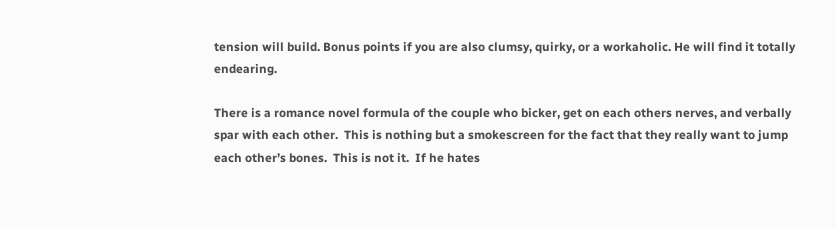tension will build. Bonus points if you are also clumsy, quirky, or a workaholic. He will find it totally endearing.

There is a romance novel formula of the couple who bicker, get on each others nerves, and verbally spar with each other.  This is nothing but a smokescreen for the fact that they really want to jump each other’s bones.  This is not it.  If he hates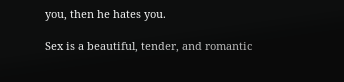you, then he hates you.

Sex is a beautiful, tender, and romantic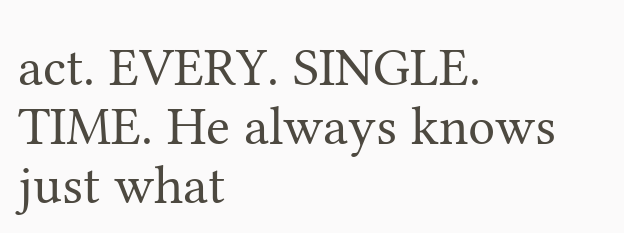act. EVERY. SINGLE. TIME. He always knows just what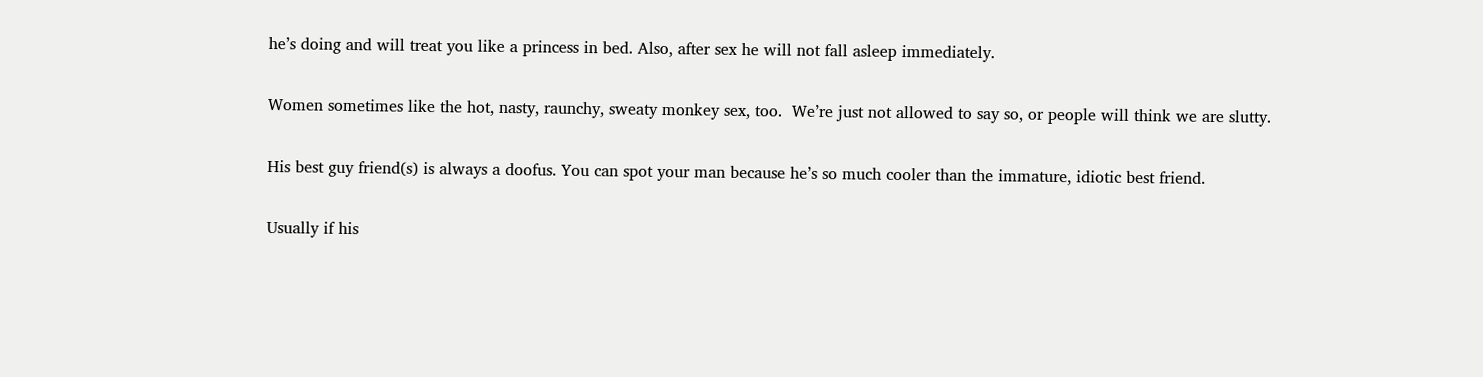he’s doing and will treat you like a princess in bed. Also, after sex he will not fall asleep immediately.

Women sometimes like the hot, nasty, raunchy, sweaty monkey sex, too.  We’re just not allowed to say so, or people will think we are slutty.

His best guy friend(s) is always a doofus. You can spot your man because he’s so much cooler than the immature, idiotic best friend.

Usually if his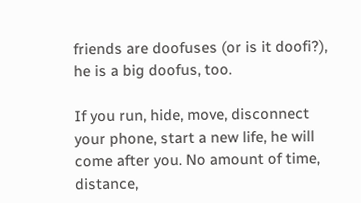friends are doofuses (or is it doofi?), he is a big doofus, too.

If you run, hide, move, disconnect your phone, start a new life, he will come after you. No amount of time, distance,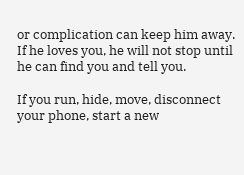or complication can keep him away. If he loves you, he will not stop until he can find you and tell you.

If you run, hide, move, disconnect your phone, start a new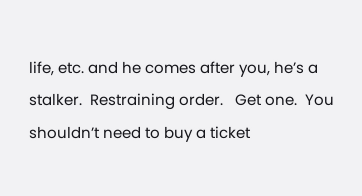life, etc. and he comes after you, he’s a stalker.  Restraining order.   Get one.  You shouldn’t need to buy a ticket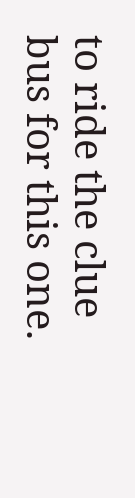to ride the clue bus for this one.